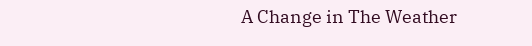A Change in The Weather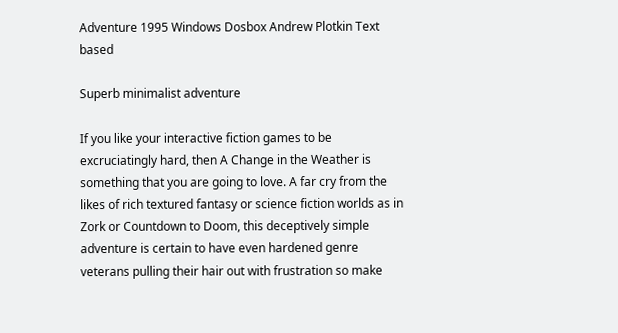Adventure 1995 Windows Dosbox Andrew Plotkin Text based

Superb minimalist adventure

If you like your interactive fiction games to be excruciatingly hard, then A Change in the Weather is something that you are going to love. A far cry from the likes of rich textured fantasy or science fiction worlds as in Zork or Countdown to Doom, this deceptively simple adventure is certain to have even hardened genre veterans pulling their hair out with frustration so make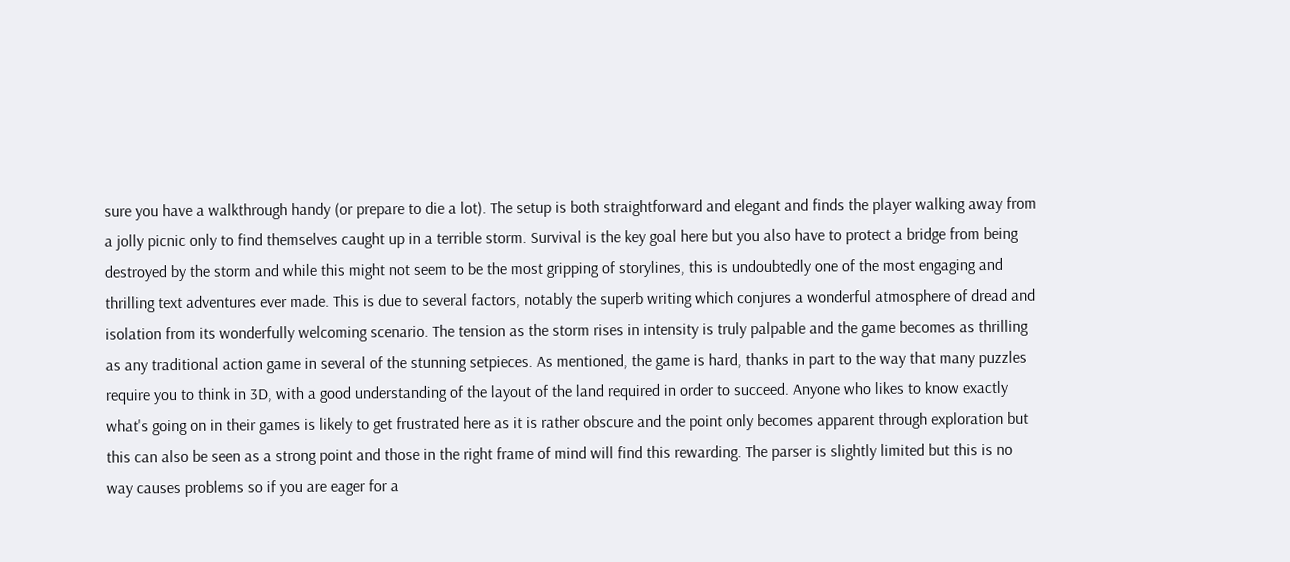sure you have a walkthrough handy (or prepare to die a lot). The setup is both straightforward and elegant and finds the player walking away from a jolly picnic only to find themselves caught up in a terrible storm. Survival is the key goal here but you also have to protect a bridge from being destroyed by the storm and while this might not seem to be the most gripping of storylines, this is undoubtedly one of the most engaging and thrilling text adventures ever made. This is due to several factors, notably the superb writing which conjures a wonderful atmosphere of dread and isolation from its wonderfully welcoming scenario. The tension as the storm rises in intensity is truly palpable and the game becomes as thrilling as any traditional action game in several of the stunning setpieces. As mentioned, the game is hard, thanks in part to the way that many puzzles require you to think in 3D, with a good understanding of the layout of the land required in order to succeed. Anyone who likes to know exactly what's going on in their games is likely to get frustrated here as it is rather obscure and the point only becomes apparent through exploration but this can also be seen as a strong point and those in the right frame of mind will find this rewarding. The parser is slightly limited but this is no way causes problems so if you are eager for a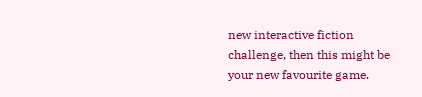new interactive fiction challenge, then this might be your new favourite game.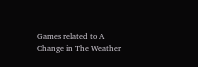Games related to A Change in The Weather